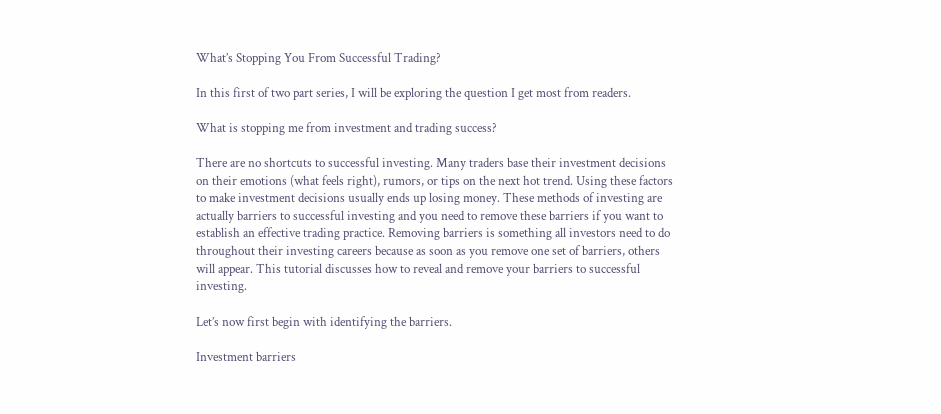What’s Stopping You From Successful Trading?

In this first of two part series, I will be exploring the question I get most from readers.

What is stopping me from investment and trading success?

There are no shortcuts to successful investing. Many traders base their investment decisions on their emotions (what feels right), rumors, or tips on the next hot trend. Using these factors to make investment decisions usually ends up losing money. These methods of investing are actually barriers to successful investing and you need to remove these barriers if you want to establish an effective trading practice. Removing barriers is something all investors need to do throughout their investing careers because as soon as you remove one set of barriers, others will appear. This tutorial discusses how to reveal and remove your barriers to successful investing.

Let’s now first begin with identifying the barriers.

Investment barriers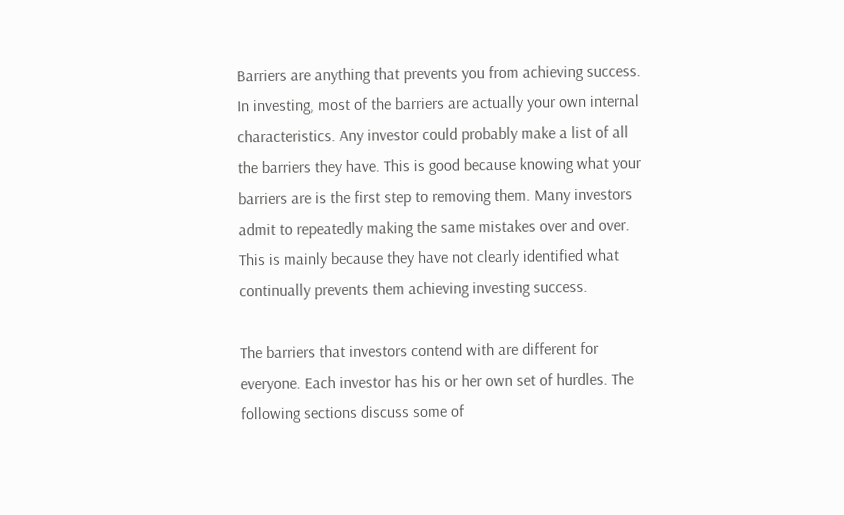Barriers are anything that prevents you from achieving success. In investing, most of the barriers are actually your own internal characteristics. Any investor could probably make a list of all the barriers they have. This is good because knowing what your barriers are is the first step to removing them. Many investors admit to repeatedly making the same mistakes over and over. This is mainly because they have not clearly identified what continually prevents them achieving investing success.

The barriers that investors contend with are different for everyone. Each investor has his or her own set of hurdles. The following sections discuss some of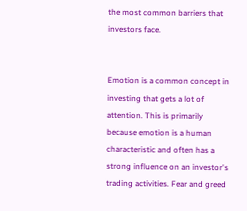the most common barriers that investors face.


Emotion is a common concept in investing that gets a lot of attention. This is primarily because emotion is a human characteristic and often has a strong influence on an investor's trading activities. Fear and greed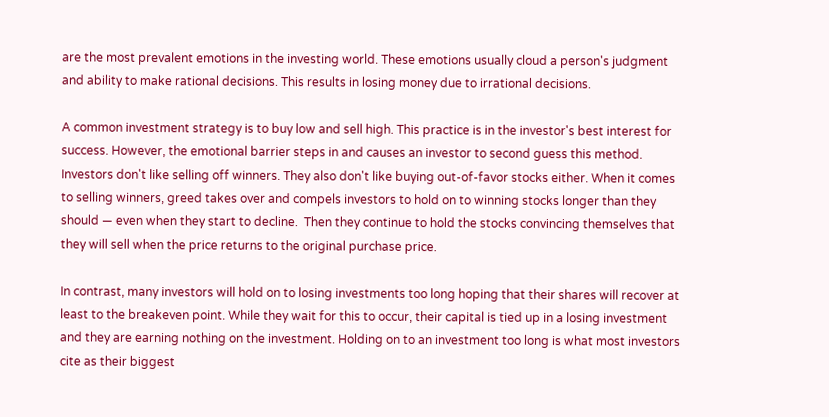are the most prevalent emotions in the investing world. These emotions usually cloud a person's judgment and ability to make rational decisions. This results in losing money due to irrational decisions.

A common investment strategy is to buy low and sell high. This practice is in the investor's best interest for success. However, the emotional barrier steps in and causes an investor to second guess this method.  Investors don't like selling off winners. They also don't like buying out-of-favor stocks either. When it comes to selling winners, greed takes over and compels investors to hold on to winning stocks longer than they should — even when they start to decline.  Then they continue to hold the stocks convincing themselves that they will sell when the price returns to the original purchase price.

In contrast, many investors will hold on to losing investments too long hoping that their shares will recover at least to the breakeven point. While they wait for this to occur, their capital is tied up in a losing investment and they are earning nothing on the investment. Holding on to an investment too long is what most investors cite as their biggest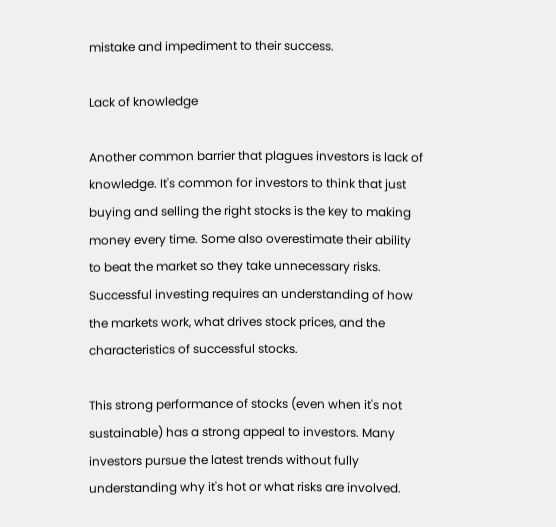mistake and impediment to their success.

Lack of knowledge

Another common barrier that plagues investors is lack of knowledge. It's common for investors to think that just buying and selling the right stocks is the key to making money every time. Some also overestimate their ability to beat the market so they take unnecessary risks. Successful investing requires an understanding of how the markets work, what drives stock prices, and the characteristics of successful stocks.

This strong performance of stocks (even when it's not sustainable) has a strong appeal to investors. Many investors pursue the latest trends without fully understanding why it's hot or what risks are involved.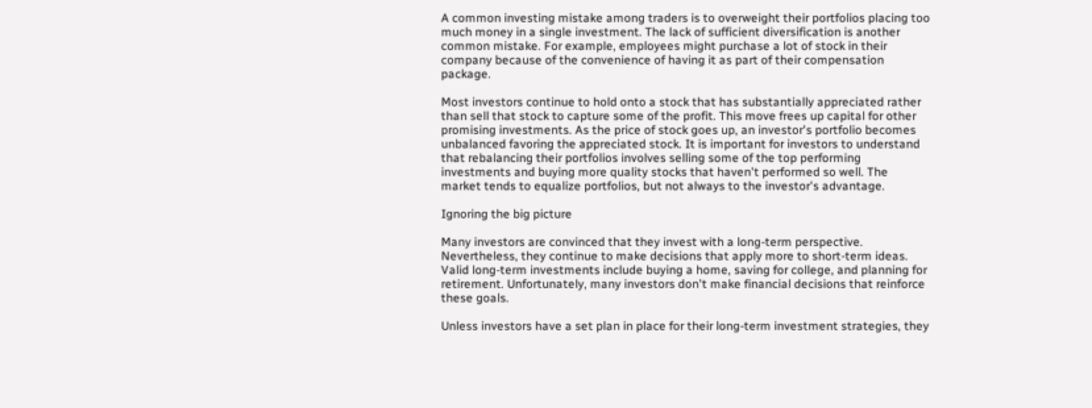A common investing mistake among traders is to overweight their portfolios placing too much money in a single investment. The lack of sufficient diversification is another common mistake. For example, employees might purchase a lot of stock in their company because of the convenience of having it as part of their compensation package.

Most investors continue to hold onto a stock that has substantially appreciated rather than sell that stock to capture some of the profit. This move frees up capital for other promising investments. As the price of stock goes up, an investor's portfolio becomes unbalanced favoring the appreciated stock. It is important for investors to understand that rebalancing their portfolios involves selling some of the top performing investments and buying more quality stocks that haven't performed so well. The market tends to equalize portfolios, but not always to the investor's advantage.

Ignoring the big picture

Many investors are convinced that they invest with a long-term perspective. Nevertheless, they continue to make decisions that apply more to short-term ideas. Valid long-term investments include buying a home, saving for college, and planning for retirement. Unfortunately, many investors don't make financial decisions that reinforce these goals.

Unless investors have a set plan in place for their long-term investment strategies, they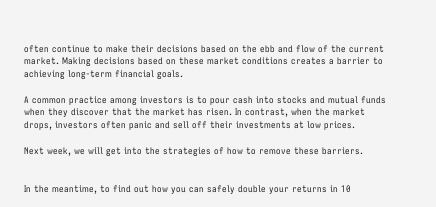often continue to make their decisions based on the ebb and flow of the current market. Making decisions based on these market conditions creates a barrier to achieving long-term financial goals.

A common practice among investors is to pour cash into stocks and mutual funds when they discover that the market has risen. In contrast, when the market drops, investors often panic and sell off their investments at low prices.

Next week, we will get into the strategies of how to remove these barriers.


In the meantime, to find out how you can safely double your returns in 10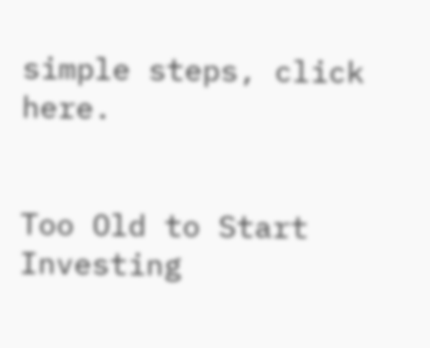simple steps, click here.


Too Old to Start Investing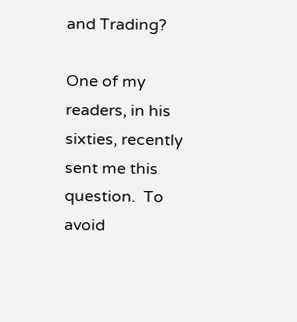and Trading?

One of my readers, in his sixties, recently sent me this question.  To avoid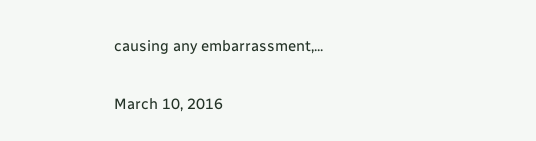causing any embarrassment,...

March 10, 2016